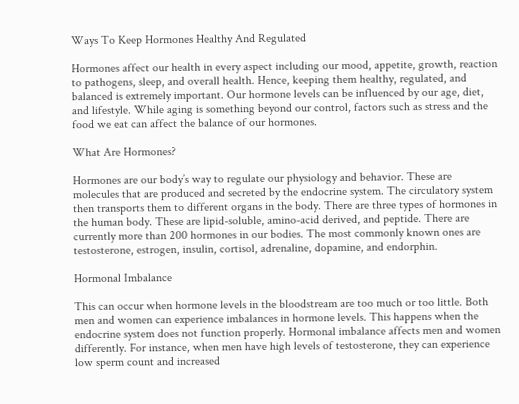Ways To Keep Hormones Healthy And Regulated

Hormones affect our health in every aspect including our mood, appetite, growth, reaction to pathogens, sleep, and overall health. Hence, keeping them healthy, regulated, and balanced is extremely important. Our hormone levels can be influenced by our age, diet, and lifestyle. While aging is something beyond our control, factors such as stress and the food we eat can affect the balance of our hormones.

What Are Hormones?

Hormones are our body’s way to regulate our physiology and behavior. These are molecules that are produced and secreted by the endocrine system. The circulatory system then transports them to different organs in the body. There are three types of hormones in the human body. These are lipid-soluble, amino-acid derived, and peptide. There are currently more than 200 hormones in our bodies. The most commonly known ones are testosterone, estrogen, insulin, cortisol, adrenaline, dopamine, and endorphin.

Hormonal Imbalance

This can occur when hormone levels in the bloodstream are too much or too little. Both men and women can experience imbalances in hormone levels. This happens when the endocrine system does not function properly. Hormonal imbalance affects men and women differently. For instance, when men have high levels of testosterone, they can experience low sperm count and increased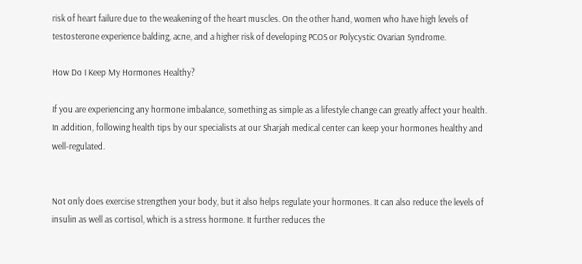risk of heart failure due to the weakening of the heart muscles. On the other hand, women who have high levels of testosterone experience balding, acne, and a higher risk of developing PCOS or Polycystic Ovarian Syndrome.

How Do I Keep My Hormones Healthy?

If you are experiencing any hormone imbalance, something as simple as a lifestyle change can greatly affect your health. In addition, following health tips by our specialists at our Sharjah medical center can keep your hormones healthy and well-regulated.


Not only does exercise strengthen your body, but it also helps regulate your hormones. It can also reduce the levels of insulin as well as cortisol, which is a stress hormone. It further reduces the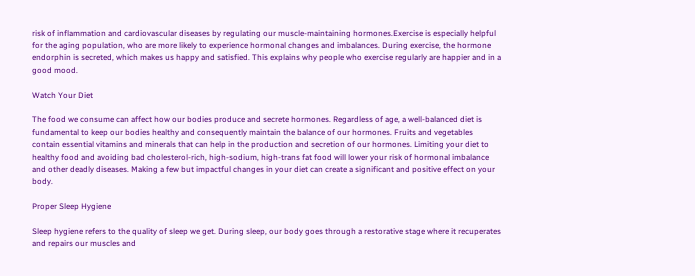risk of inflammation and cardiovascular diseases by regulating our muscle-maintaining hormones.Exercise is especially helpful for the aging population, who are more likely to experience hormonal changes and imbalances. During exercise, the hormone endorphin is secreted, which makes us happy and satisfied. This explains why people who exercise regularly are happier and in a good mood.

Watch Your Diet

The food we consume can affect how our bodies produce and secrete hormones. Regardless of age, a well-balanced diet is fundamental to keep our bodies healthy and consequently maintain the balance of our hormones. Fruits and vegetables contain essential vitamins and minerals that can help in the production and secretion of our hormones. Limiting your diet to healthy food and avoiding bad cholesterol-rich, high-sodium, high-trans fat food will lower your risk of hormonal imbalance and other deadly diseases. Making a few but impactful changes in your diet can create a significant and positive effect on your body.

Proper Sleep Hygiene

Sleep hygiene refers to the quality of sleep we get. During sleep, our body goes through a restorative stage where it recuperates and repairs our muscles and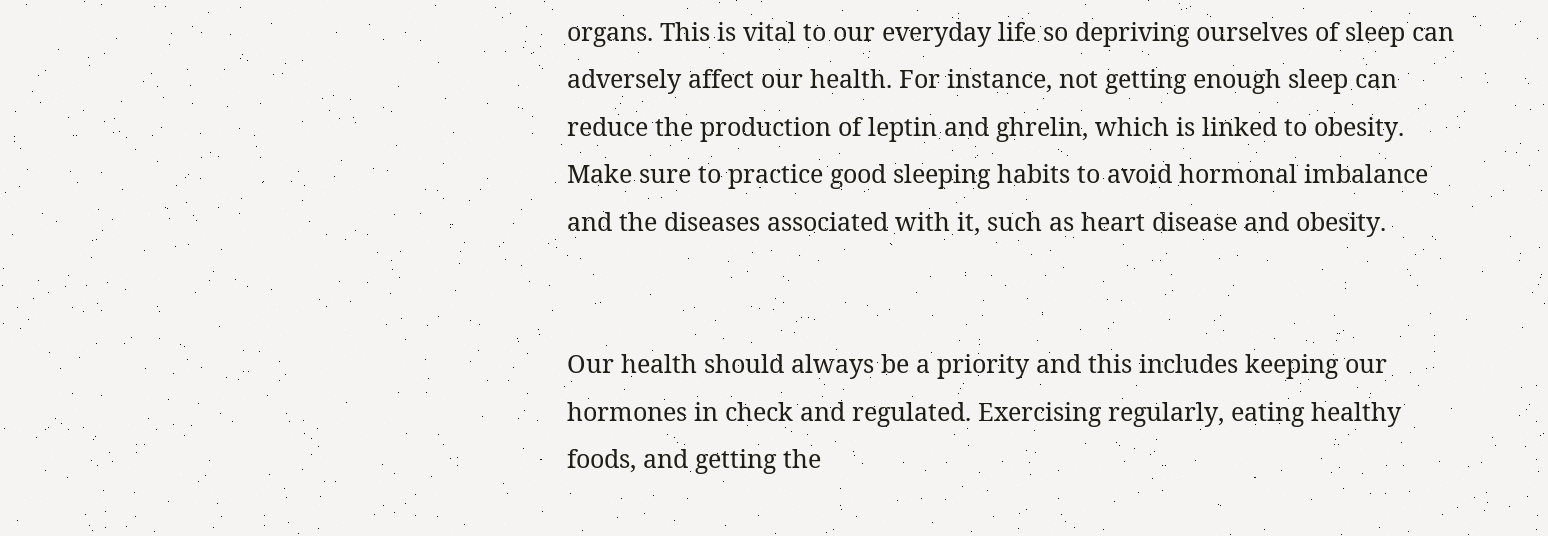organs. This is vital to our everyday life so depriving ourselves of sleep can adversely affect our health. For instance, not getting enough sleep can reduce the production of leptin and ghrelin, which is linked to obesity. Make sure to practice good sleeping habits to avoid hormonal imbalance and the diseases associated with it, such as heart disease and obesity.


Our health should always be a priority and this includes keeping our hormones in check and regulated. Exercising regularly, eating healthy foods, and getting the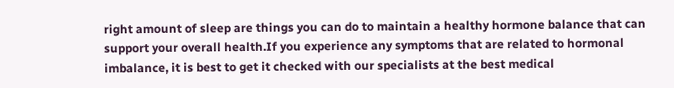right amount of sleep are things you can do to maintain a healthy hormone balance that can support your overall health.If you experience any symptoms that are related to hormonal imbalance, it is best to get it checked with our specialists at the best medical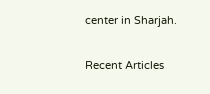center in Sharjah.

Recent Articles